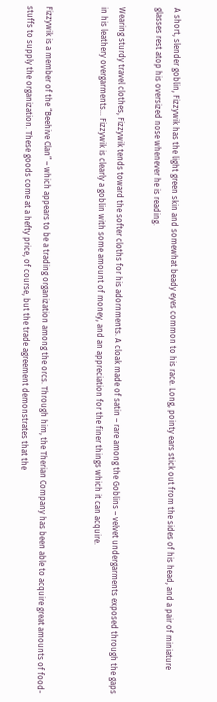A short, slender goblin, Fizzywik has the light green skin and somewhat beady eyes common to his race. Long, pointy ears stick out from the sides of his head, and a pair of miniature glasses rest atop his oversized nose whenever he is reading.

Wearing sturdy travel clothes, Fizzywik tends toward the softer cloths for his adornments. A cloak made of satin – rare among the Goblins – velvet undergarments exposed through the gaps in his leathery overgarments… Fizzywik is clearly a goblin with some amount of money, and an appreciation for the finer things which it can acquire.


Fizzywik is a member of the “Beehive Clan” – which appears to be a trading organization among the orcs. Through him, the Therian Company has been able to acquire great amounts of food-stuffs to supply the organization. These goods come at a hefty price, of course, but the trade agreement demonstrates that the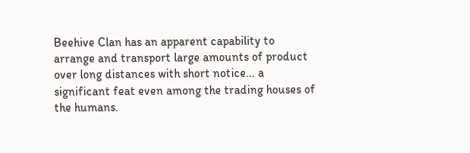Beehive Clan has an apparent capability to arrange and transport large amounts of product over long distances with short notice… a significant feat even among the trading houses of the humans.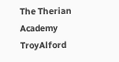The Therian Academy TroyAlford